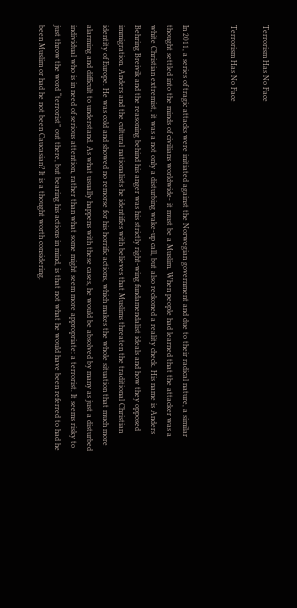Terrorism Has No Face

Terrorism Has No Face


In 2011, a series of tragic attacks were initiated against the Norwegian government and due to their radical nature, a similar thought settled into the minds of civilians worldwide- it must be a Muslim. When people had learned that the attacker was a white Christian extremist, it was a not only a disturbing wake-up call, but also reckoned a reality check. His name is Anders Behring Breivik and the reasoning behind his anger was his strictly right-wing fundamendalist ideals and how they opposed immigration. Anders and the cultural nationalists he identifies with believes that Muslims threaten the traditional Christian identity of Europe. He was cold and showed no remorse for his horrific actions, which makes the whole situation that much more alarming and difficult to understand. As what usually happens with these cases, he would be absolved by many as just a disturbed individual who is in need of serious attention, rather than what some might seem more appropriate: a terrorist. It seems risky to just throw the word “terrorist” out there, but bearing his actions in mind, is that not what he would have been referred to had he been Muslim or had he not been Caucasian? It is a thought worth considering.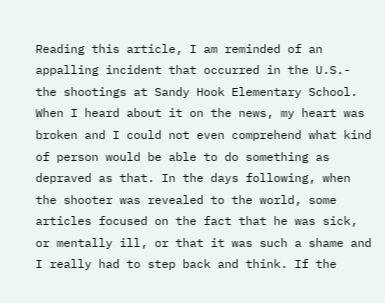Reading this article, I am reminded of an appalling incident that occurred in the U.S.- the shootings at Sandy Hook Elementary School. When I heard about it on the news, my heart was broken and I could not even comprehend what kind of person would be able to do something as depraved as that. In the days following, when the shooter was revealed to the world, some articles focused on the fact that he was sick, or mentally ill, or that it was such a shame and I really had to step back and think. If the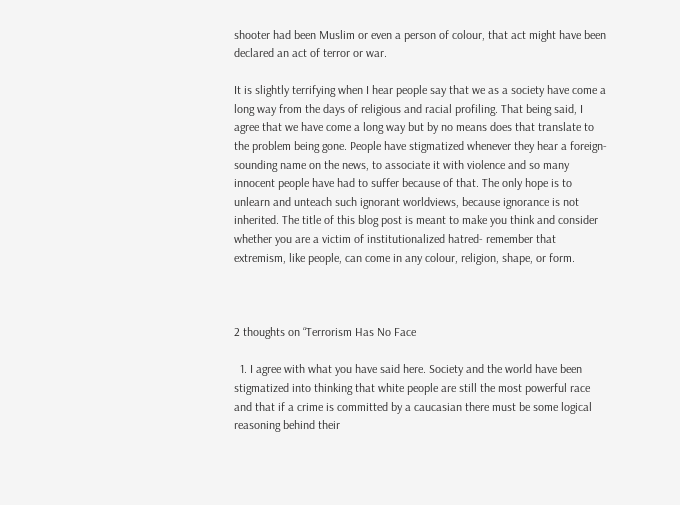shooter had been Muslim or even a person of colour, that act might have been declared an act of terror or war.

It is slightly terrifying when I hear people say that we as a society have come a long way from the days of religious and racial profiling. That being said, I agree that we have come a long way but by no means does that translate to the problem being gone. People have stigmatized whenever they hear a foreign-sounding name on the news, to associate it with violence and so many innocent people have had to suffer because of that. The only hope is to unlearn and unteach such ignorant worldviews, because ignorance is not inherited. The title of this blog post is meant to make you think and consider whether you are a victim of institutionalized hatred- remember that extremism, like people, can come in any colour, religion, shape, or form.



2 thoughts on “Terrorism Has No Face

  1. I agree with what you have said here. Society and the world have been stigmatized into thinking that white people are still the most powerful race and that if a crime is committed by a caucasian there must be some logical reasoning behind their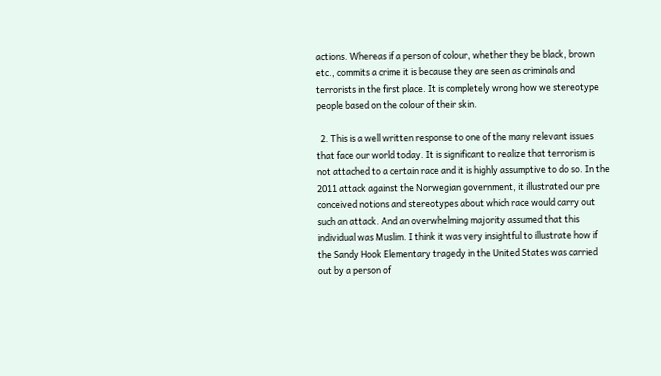actions. Whereas if a person of colour, whether they be black, brown etc., commits a crime it is because they are seen as criminals and terrorists in the first place. It is completely wrong how we stereotype people based on the colour of their skin.

  2. This is a well written response to one of the many relevant issues that face our world today. It is significant to realize that terrorism is not attached to a certain race and it is highly assumptive to do so. In the 2011 attack against the Norwegian government, it illustrated our pre conceived notions and stereotypes about which race would carry out such an attack. And an overwhelming majority assumed that this individual was Muslim. I think it was very insightful to illustrate how if the Sandy Hook Elementary tragedy in the United States was carried out by a person of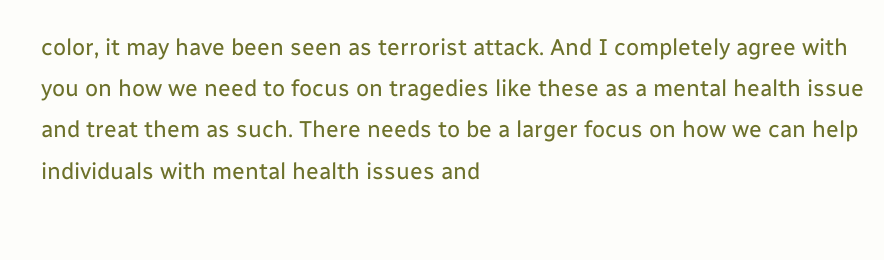color, it may have been seen as terrorist attack. And I completely agree with you on how we need to focus on tragedies like these as a mental health issue and treat them as such. There needs to be a larger focus on how we can help individuals with mental health issues and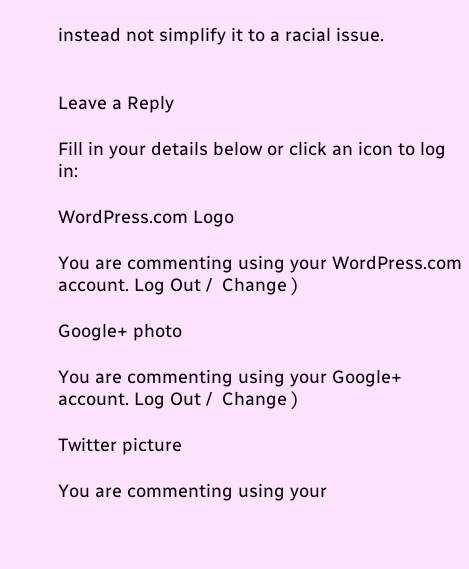instead not simplify it to a racial issue.


Leave a Reply

Fill in your details below or click an icon to log in:

WordPress.com Logo

You are commenting using your WordPress.com account. Log Out /  Change )

Google+ photo

You are commenting using your Google+ account. Log Out /  Change )

Twitter picture

You are commenting using your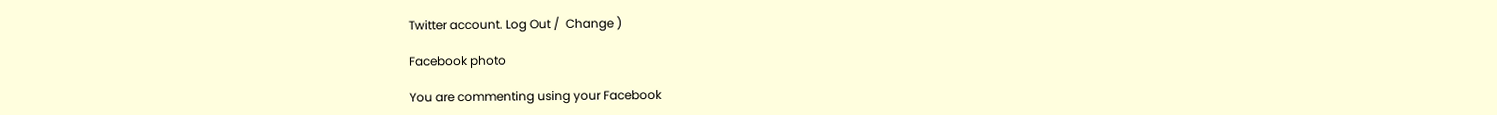Twitter account. Log Out /  Change )

Facebook photo

You are commenting using your Facebook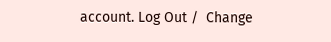account. Log Out /  Change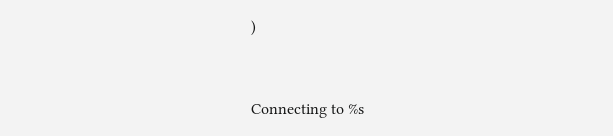)


Connecting to %s